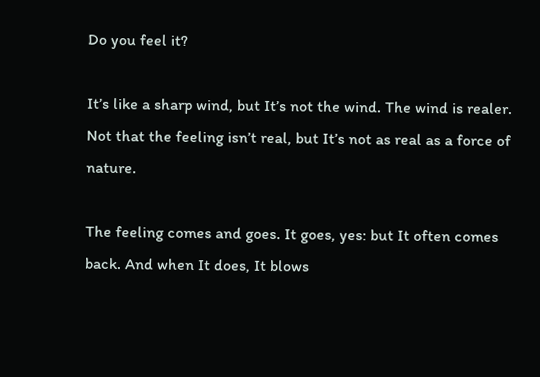Do you feel it?

It’s like a sharp wind, but It’s not the wind. The wind is realer. Not that the feeling isn’t real, but It’s not as real as a force of nature.

The feeling comes and goes. It goes, yes: but It often comes back. And when It does, It blows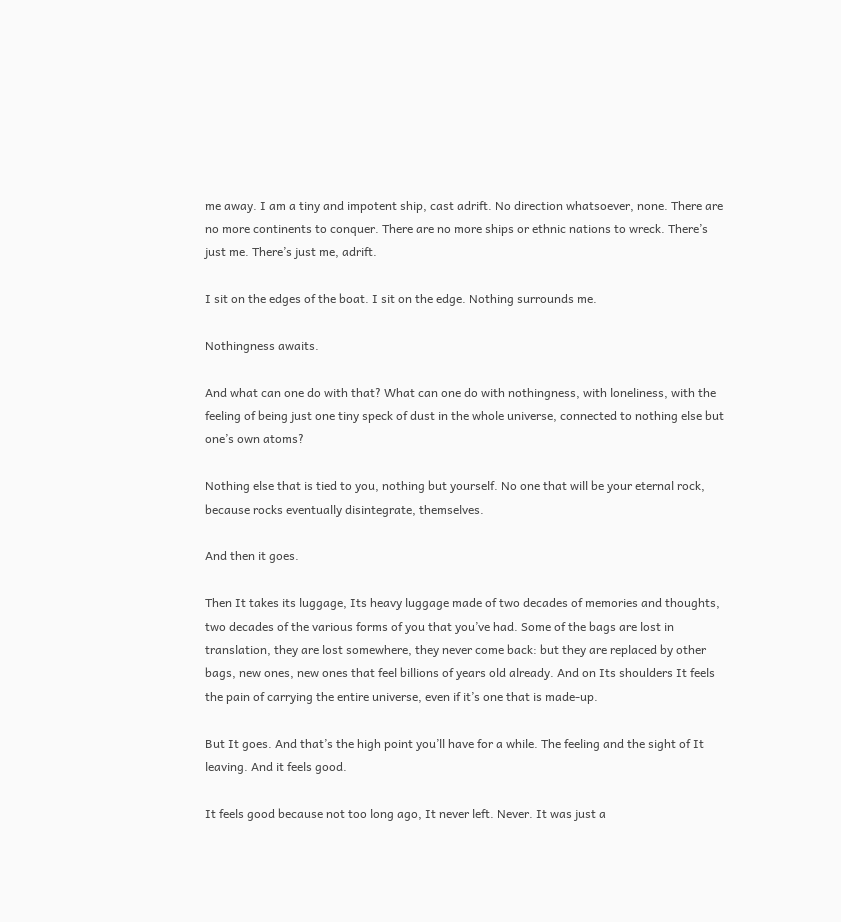me away. I am a tiny and impotent ship, cast adrift. No direction whatsoever, none. There are no more continents to conquer. There are no more ships or ethnic nations to wreck. There’s just me. There’s just me, adrift.

I sit on the edges of the boat. I sit on the edge. Nothing surrounds me.

Nothingness awaits.

And what can one do with that? What can one do with nothingness, with loneliness, with the feeling of being just one tiny speck of dust in the whole universe, connected to nothing else but one’s own atoms?

Nothing else that is tied to you, nothing but yourself. No one that will be your eternal rock, because rocks eventually disintegrate, themselves.

And then it goes.

Then It takes its luggage, Its heavy luggage made of two decades of memories and thoughts, two decades of the various forms of you that you’ve had. Some of the bags are lost in translation, they are lost somewhere, they never come back: but they are replaced by other bags, new ones, new ones that feel billions of years old already. And on Its shoulders It feels the pain of carrying the entire universe, even if it’s one that is made-up.

But It goes. And that’s the high point you’ll have for a while. The feeling and the sight of It leaving. And it feels good.

It feels good because not too long ago, It never left. Never. It was just a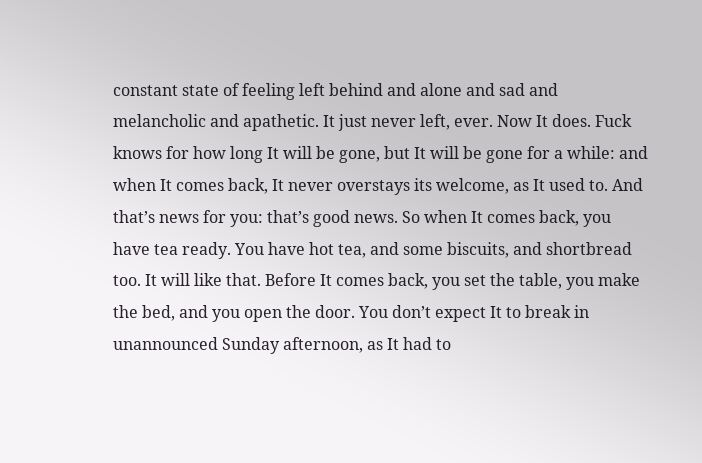constant state of feeling left behind and alone and sad and melancholic and apathetic. It just never left, ever. Now It does. Fuck knows for how long It will be gone, but It will be gone for a while: and when It comes back, It never overstays its welcome, as It used to. And that’s news for you: that’s good news. So when It comes back, you have tea ready. You have hot tea, and some biscuits, and shortbread too. It will like that. Before It comes back, you set the table, you make the bed, and you open the door. You don’t expect It to break in unannounced Sunday afternoon, as It had to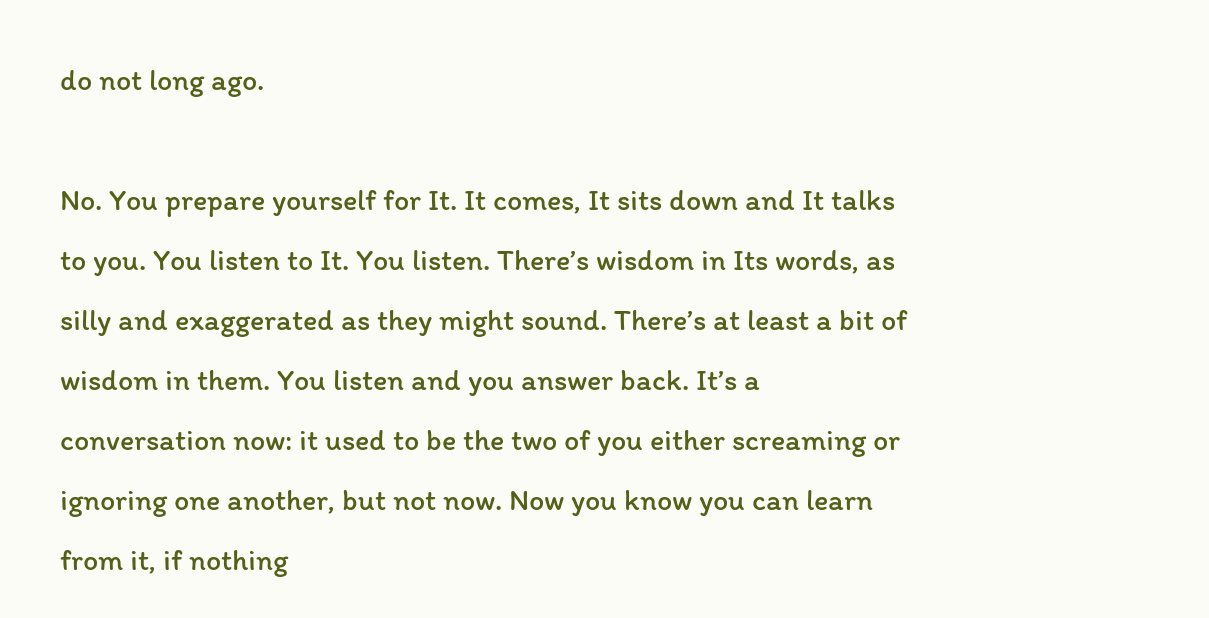do not long ago.

No. You prepare yourself for It. It comes, It sits down and It talks to you. You listen to It. You listen. There’s wisdom in Its words, as silly and exaggerated as they might sound. There’s at least a bit of wisdom in them. You listen and you answer back. It’s a conversation now: it used to be the two of you either screaming or ignoring one another, but not now. Now you know you can learn from it, if nothing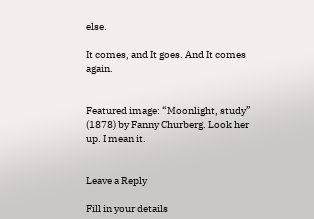else.

It comes, and It goes. And It comes again.


Featured image: “Moonlight, study” (1878) by Fanny Churberg. Look her up. I mean it.


Leave a Reply

Fill in your details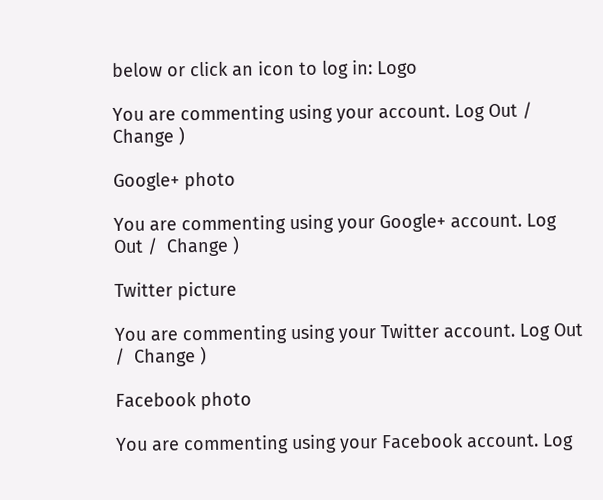below or click an icon to log in: Logo

You are commenting using your account. Log Out /  Change )

Google+ photo

You are commenting using your Google+ account. Log Out /  Change )

Twitter picture

You are commenting using your Twitter account. Log Out /  Change )

Facebook photo

You are commenting using your Facebook account. Log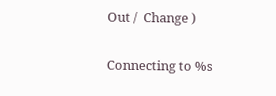Out /  Change )


Connecting to %s